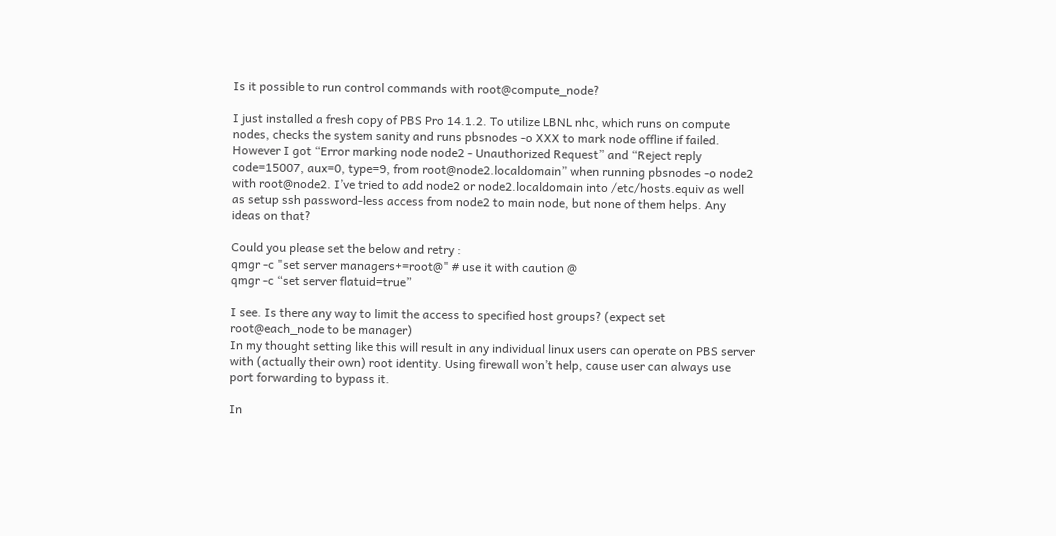Is it possible to run control commands with root@compute_node?

I just installed a fresh copy of PBS Pro 14.1.2. To utilize LBNL nhc, which runs on compute nodes, checks the system sanity and runs pbsnodes -o XXX to mark node offline if failed. However I got “Error marking node node2 - Unauthorized Request” and “Reject reply code=15007, aux=0, type=9, from root@node2.localdomain” when running pbsnodes -o node2 with root@node2. I’ve tried to add node2 or node2.localdomain into /etc/hosts.equiv as well as setup ssh password-less access from node2 to main node, but none of them helps. Any ideas on that?

Could you please set the below and retry :
qmgr -c "set server managers+=root@" # use it with caution @
qmgr -c “set server flatuid=true”

I see. Is there any way to limit the access to specified host groups? (expect set root@each_node to be manager)
In my thought setting like this will result in any individual linux users can operate on PBS server with (actually their own) root identity. Using firewall won’t help, cause user can always use port forwarding to bypass it.

In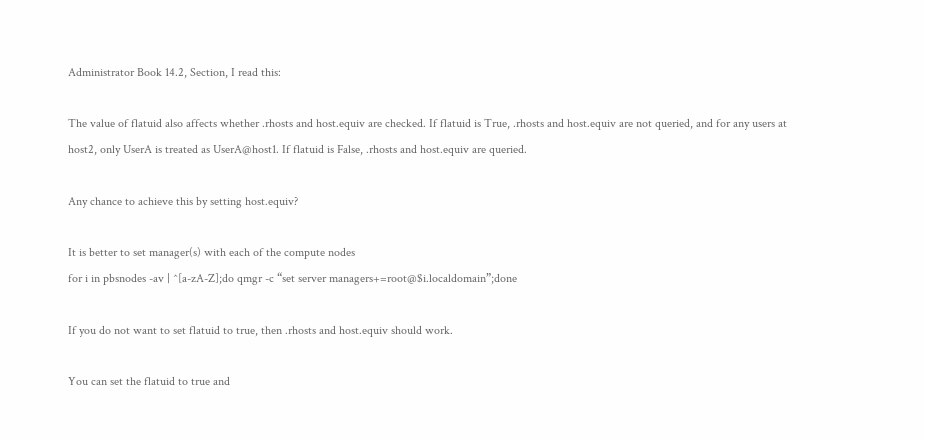Administrator Book 14.2, Section, I read this:

The value of flatuid also affects whether .rhosts and host.equiv are checked. If flatuid is True, .rhosts and host.equiv are not queried, and for any users at host2, only UserA is treated as UserA@host1. If flatuid is False, .rhosts and host.equiv are queried.

Any chance to achieve this by setting host.equiv?

It is better to set manager(s) with each of the compute nodes
for i in pbsnodes -av | ^[a-zA-Z];do qmgr -c “set server managers+=root@$i.localdomain”;done

If you do not want to set flatuid to true, then .rhosts and host.equiv should work.

You can set the flatuid to true and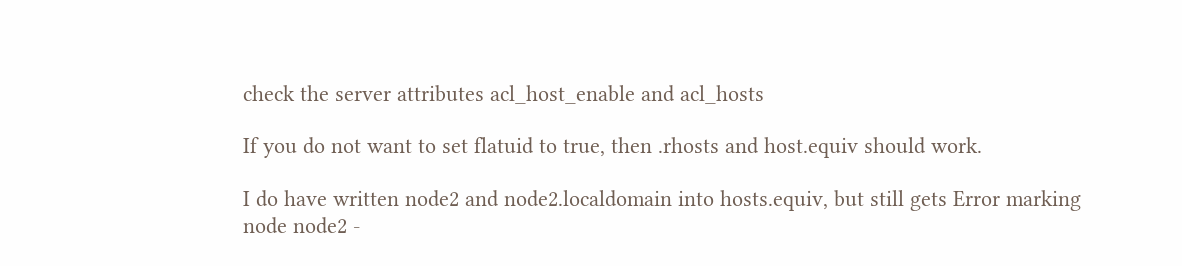check the server attributes acl_host_enable and acl_hosts

If you do not want to set flatuid to true, then .rhosts and host.equiv should work.

I do have written node2 and node2.localdomain into hosts.equiv, but still gets Error marking node node2 -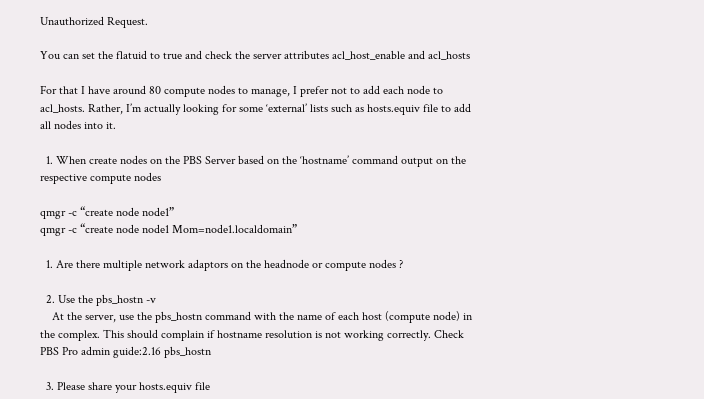Unauthorized Request.

You can set the flatuid to true and check the server attributes acl_host_enable and acl_hosts

For that I have around 80 compute nodes to manage, I prefer not to add each node to acl_hosts. Rather, I’m actually looking for some ‘external’ lists such as hosts.equiv file to add all nodes into it.

  1. When create nodes on the PBS Server based on the ‘hostname’ command output on the respective compute nodes

qmgr -c “create node node1”
qmgr -c “create node node1 Mom=node1.localdomain”

  1. Are there multiple network adaptors on the headnode or compute nodes ?

  2. Use the pbs_hostn -v
    At the server, use the pbs_hostn command with the name of each host (compute node) in the complex. This should complain if hostname resolution is not working correctly. Check PBS Pro admin guide:2.16 pbs_hostn

  3. Please share your hosts.equiv file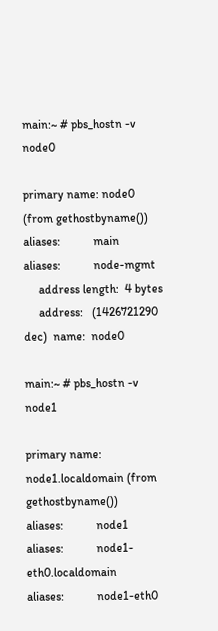main:~ # pbs_hostn -v node0

primary name: node0 (from gethostbyname())
aliases:           main
aliases:           node-mgmt
     address length:  4 bytes
     address:   (1426721290 dec)  name:  node0

main:~ # pbs_hostn -v node1

primary name: node1.localdomain (from gethostbyname())
aliases:           node1
aliases:           node1-eth0.localdomain
aliases:           node1-eth0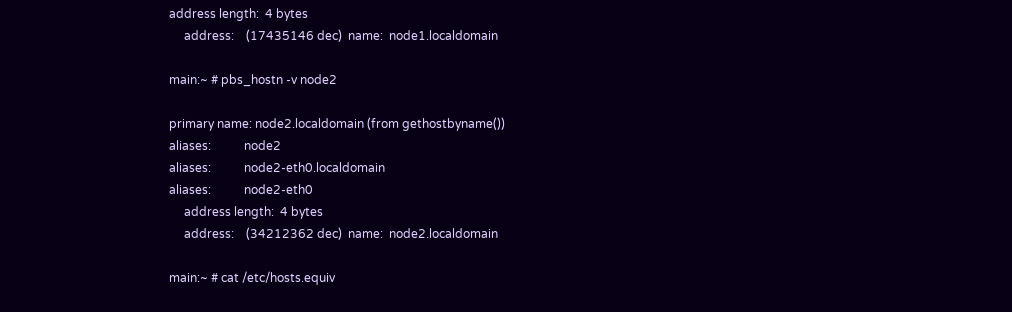address length:  4 bytes
     address:    (17435146 dec)  name:  node1.localdomain

main:~ # pbs_hostn -v node2

primary name: node2.localdomain (from gethostbyname())
aliases:           node2
aliases:           node2-eth0.localdomain
aliases:           node2-eth0
     address length:  4 bytes
     address:    (34212362 dec)  name:  node2.localdomain

main:~ # cat /etc/hosts.equiv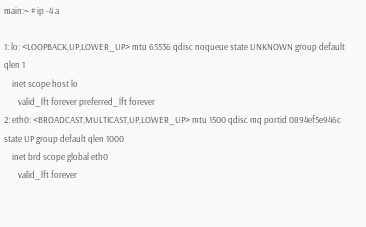main:~ # ip -4 a

1: lo: <LOOPBACK,UP,LOWER_UP> mtu 65536 qdisc noqueue state UNKNOWN group default qlen 1
    inet scope host lo
       valid_lft forever preferred_lft forever
2: eth0: <BROADCAST,MULTICAST,UP,LOWER_UP> mtu 1500 qdisc mq portid 0894ef5e946c state UP group default qlen 1000
    inet brd scope global eth0
       valid_lft forever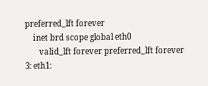preferred_lft forever
    inet brd scope global eth0
       valid_lft forever preferred_lft forever
3: eth1: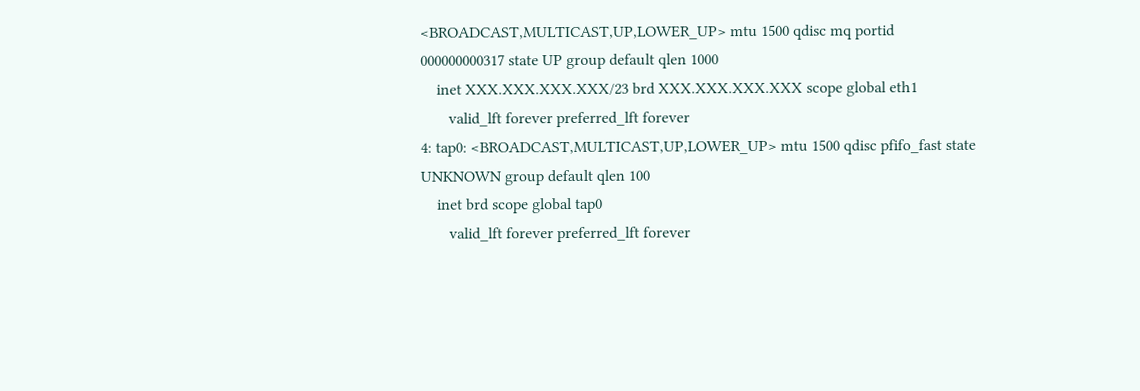<BROADCAST,MULTICAST,UP,LOWER_UP> mtu 1500 qdisc mq portid 000000000317 state UP group default qlen 1000
    inet XXX.XXX.XXX.XXX/23 brd XXX.XXX.XXX.XXX scope global eth1
       valid_lft forever preferred_lft forever
4: tap0: <BROADCAST,MULTICAST,UP,LOWER_UP> mtu 1500 qdisc pfifo_fast state UNKNOWN group default qlen 100
    inet brd scope global tap0
       valid_lft forever preferred_lft forever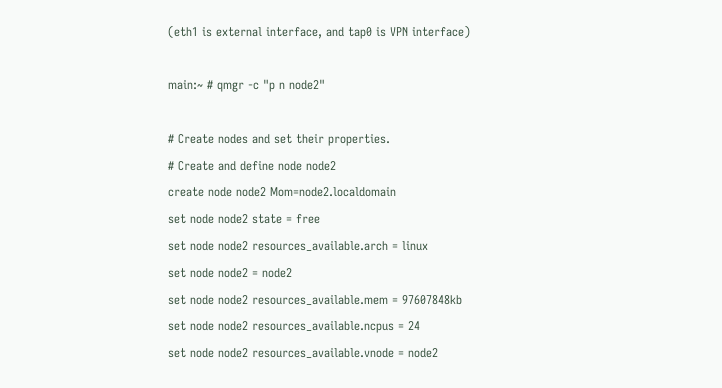(eth1 is external interface, and tap0 is VPN interface)

main:~ # qmgr -c "p n node2"

# Create nodes and set their properties.
# Create and define node node2
create node node2 Mom=node2.localdomain
set node node2 state = free
set node node2 resources_available.arch = linux
set node node2 = node2
set node node2 resources_available.mem = 97607848kb
set node node2 resources_available.ncpus = 24
set node node2 resources_available.vnode = node2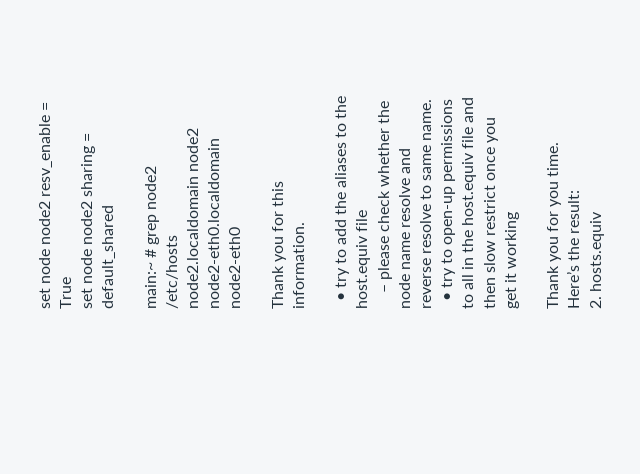set node node2 resv_enable = True
set node node2 sharing = default_shared

main:~ # grep node2 /etc/hosts              node2.localdomain node2 node2-eth0.localdomain node2-eth0

Thank you for this information.

  • try to add the aliases to the host.equiv file
    – please check whether the node name resolve and reverse resolve to same name.
  • try to open-up permissions to all in the host.equiv file and then slow restrict once you get it working

Thank you for you time. Here’s the result:
2. hosts.equiv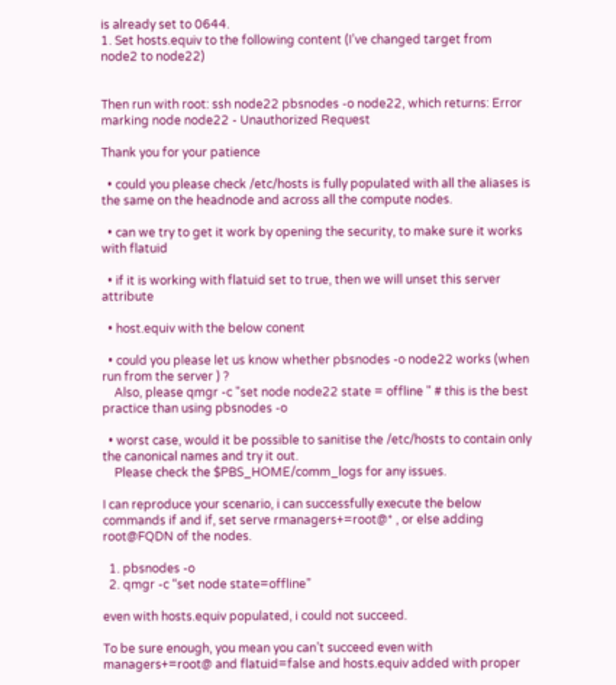is already set to 0644.
1. Set hosts.equiv to the following content (I’ve changed target from node2 to node22)


Then run with root: ssh node22 pbsnodes -o node22, which returns: Error marking node node22 - Unauthorized Request

Thank you for your patience

  • could you please check /etc/hosts is fully populated with all the aliases is the same on the headnode and across all the compute nodes.

  • can we try to get it work by opening the security, to make sure it works with flatuid

  • if it is working with flatuid set to true, then we will unset this server attribute

  • host.equiv with the below conent

  • could you please let us know whether pbsnodes -o node22 works (when run from the server ) ?
    Also, please qmgr -c "set node node22 state = offline " # this is the best practice than using pbsnodes -o

  • worst case, would it be possible to sanitise the /etc/hosts to contain only the canonical names and try it out.
    Please check the $PBS_HOME/comm_logs for any issues.

I can reproduce your scenario, i can successfully execute the below commands if and if, set serve rmanagers+=root@* , or else adding root@FQDN of the nodes.

  1. pbsnodes -o
  2. qmgr -c “set node state=offline”

even with hosts.equiv populated, i could not succeed.

To be sure enough, you mean you can’t succeed even with managers+=root@ and flatuid=false and hosts.equiv added with proper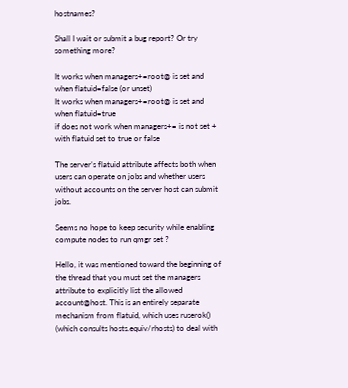hostnames?

Shall I wait or submit a bug report? Or try something more?

It works when managers+=root@ is set and when flatuid=false (or unset)
It works when managers+=root@ is set and when flatuid=true
if does not work when managers+= is not set + with flatuid set to true or false

The server’s flatuid attribute affects both when users can operate on jobs and whether users without accounts on the server host can submit jobs.

Seems no hope to keep security while enabling compute nodes to run qmgr set ?

Hello, it was mentioned toward the beginning of the thread that you must set the managers attribute to explicitly list the allowed account@host. This is an entirely separate mechanism from flatuid, which uses ruserok() (which consults hosts.equiv/rhosts) to deal with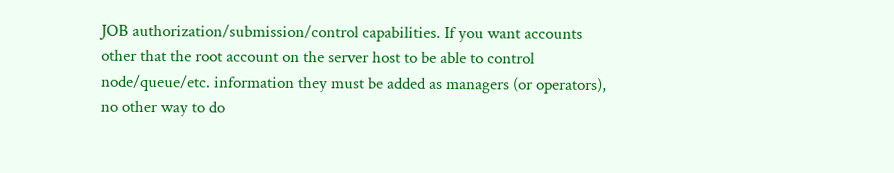JOB authorization/submission/control capabilities. If you want accounts other that the root account on the server host to be able to control node/queue/etc. information they must be added as managers (or operators), no other way to do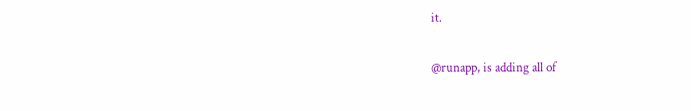it.

@runapp, is adding all of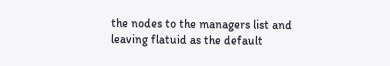the nodes to the managers list and leaving flatuid as the default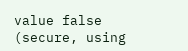value false (secure, using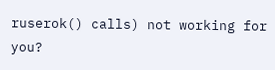ruserok() calls) not working for you?